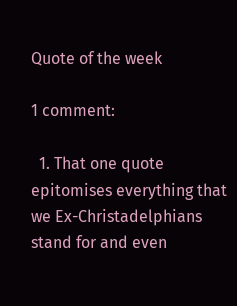Quote of the week

1 comment:

  1. That one quote epitomises everything that we Ex-Christadelphians stand for and even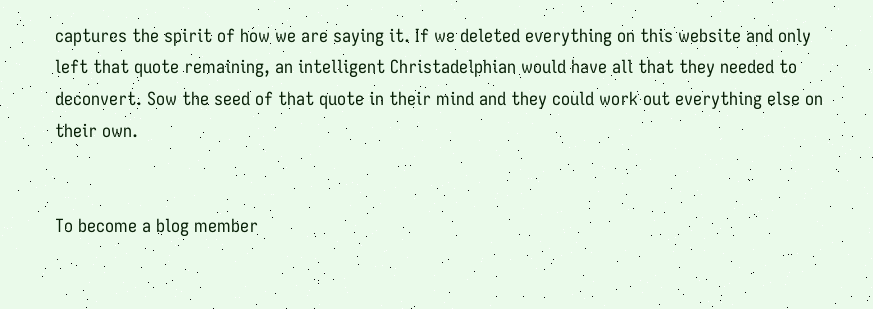captures the spirit of how we are saying it. If we deleted everything on this website and only left that quote remaining, an intelligent Christadelphian would have all that they needed to deconvert. Sow the seed of that quote in their mind and they could work out everything else on their own.


To become a blog member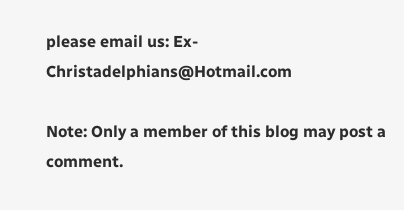please email us: Ex-Christadelphians@Hotmail.com

Note: Only a member of this blog may post a comment.